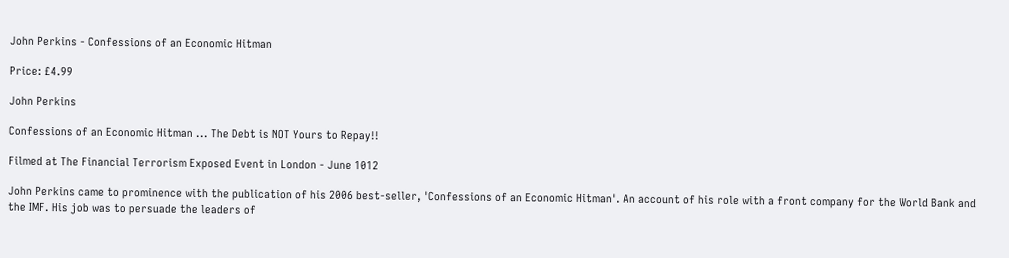John Perkins - Confessions of an Economic Hitman

Price: £4.99

John Perkins

Confessions of an Economic Hitman ... The Debt is NOT Yours to Repay!!

Filmed at The Financial Terrorism Exposed Event in London - June 1012

John Perkins came to prominence with the publication of his 2006 best-seller, 'Confessions of an Economic Hitman'. An account of his role with a front company for the World Bank and the IMF. His job was to persuade the leaders of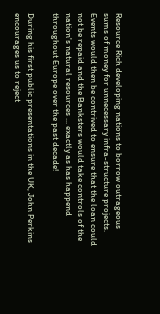Resource Rich developing nations to borrow outrageous sums of money for unnecessary infra-structure projects. Events would then be contrived to ensure that the loan could not be repaid and the Banksters would take controls of the nation's natural resources ... exactly as has happend throughout Europe over the past decade!

During his first public presentations in the UK, John Perkins encourages us to reject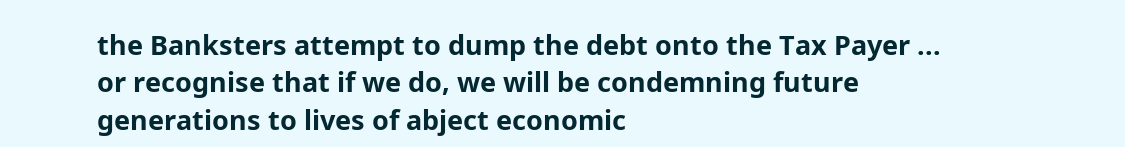the Banksters attempt to dump the debt onto the Tax Payer ... or recognise that if we do, we will be condemning future generations to lives of abject economic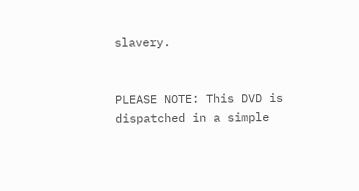slavery.


PLEASE NOTE: This DVD is dispatched in a simple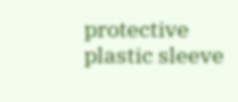protective plastic sleeve